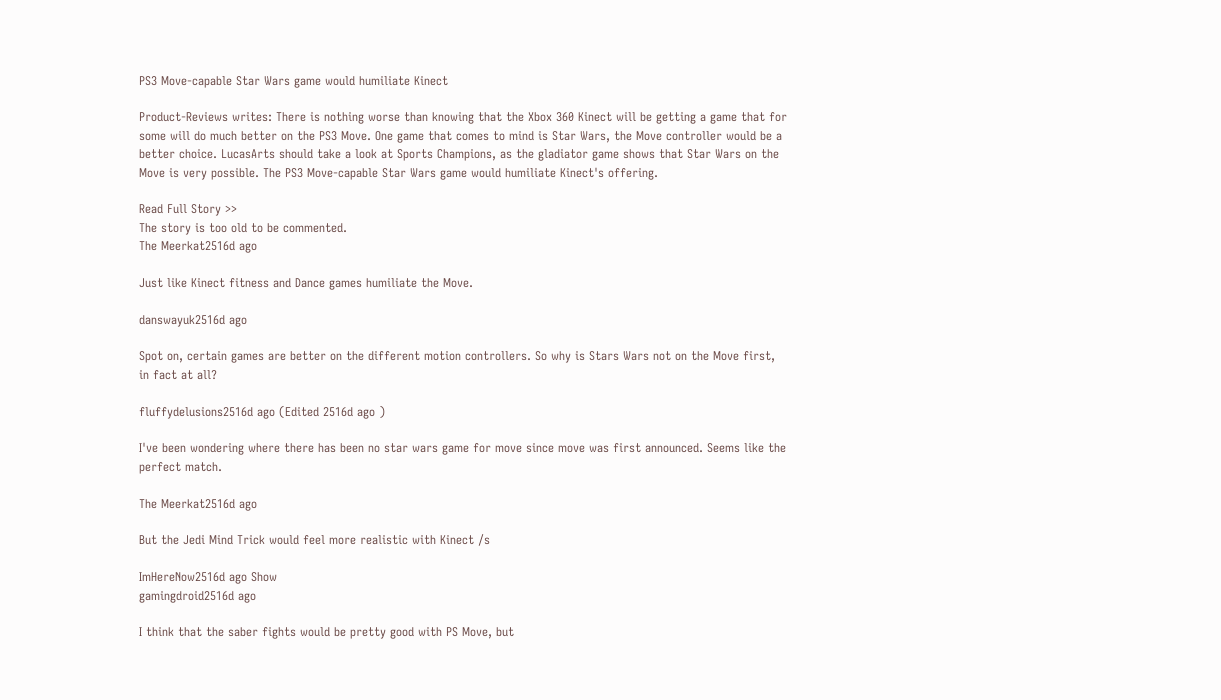PS3 Move-capable Star Wars game would humiliate Kinect

Product-Reviews writes: There is nothing worse than knowing that the Xbox 360 Kinect will be getting a game that for some will do much better on the PS3 Move. One game that comes to mind is Star Wars, the Move controller would be a better choice. LucasArts should take a look at Sports Champions, as the gladiator game shows that Star Wars on the Move is very possible. The PS3 Move-capable Star Wars game would humiliate Kinect's offering.

Read Full Story >>
The story is too old to be commented.
The Meerkat2516d ago

Just like Kinect fitness and Dance games humiliate the Move.

danswayuk2516d ago

Spot on, certain games are better on the different motion controllers. So why is Stars Wars not on the Move first, in fact at all?

fluffydelusions2516d ago (Edited 2516d ago )

I've been wondering where there has been no star wars game for move since move was first announced. Seems like the perfect match.

The Meerkat2516d ago

But the Jedi Mind Trick would feel more realistic with Kinect /s

ImHereNow2516d ago Show
gamingdroid2516d ago

I think that the saber fights would be pretty good with PS Move, but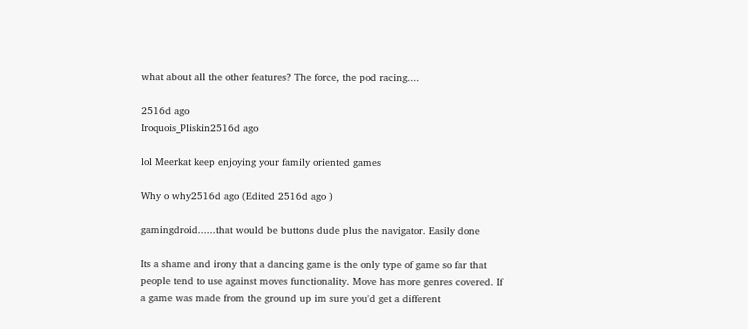what about all the other features? The force, the pod racing....

2516d ago
Iroquois_Pliskin2516d ago

lol Meerkat keep enjoying your family oriented games

Why o why2516d ago (Edited 2516d ago )

gamingdroid......that would be buttons dude plus the navigator. Easily done

Its a shame and irony that a dancing game is the only type of game so far that people tend to use against moves functionality. Move has more genres covered. If a game was made from the ground up im sure you'd get a different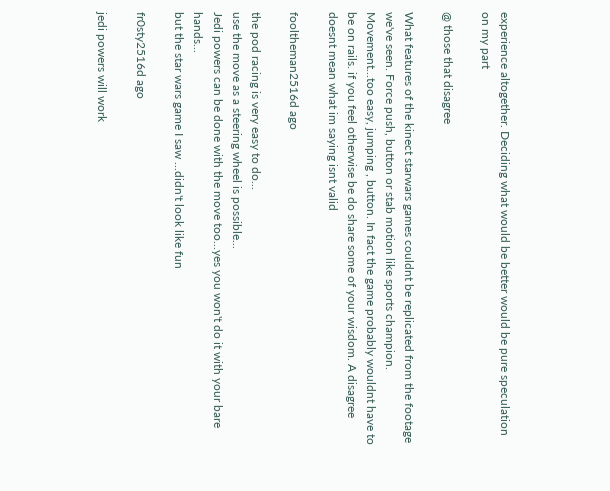experience altogether. Deciding what would be better would be pure speculation on my part

@ those that disagree

What features of the kinect starwars games couldnt be replicated from the footage we've seen. Force push, button or stab motion like sports champion. Movement...too easy, jumping , button. In fact the game probably wouldnt have to be on rails. if you feel otherwise be do share some of your wisdom. A disagree doesnt mean what im saying isnt valid

fooltheman2516d ago

the pod racing is very easy to do...
use the move as a steering wheel is possible...
Jedi powers can be done with the move too...yes you won't do it with your bare hands...
but the star wars game I saw ...didn't look like fun

fr0sty2516d ago

jedi powers will work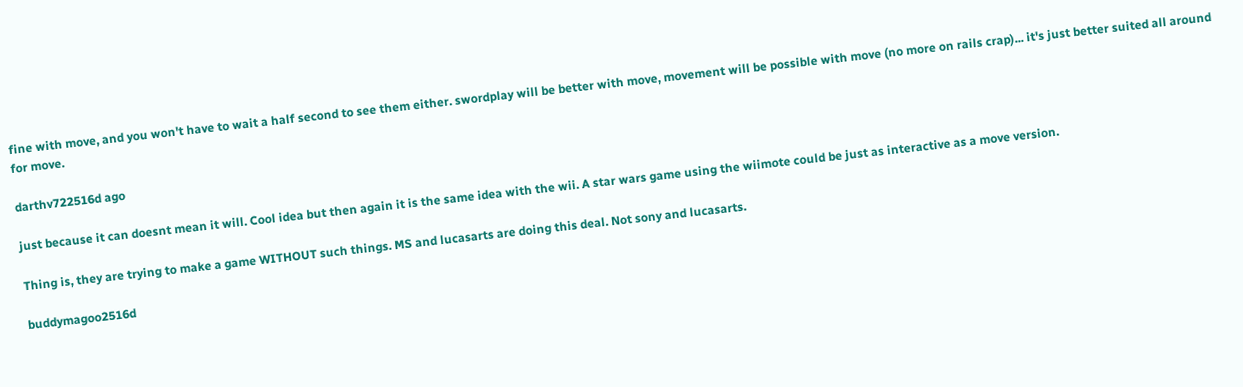fine with move, and you won't have to wait a half second to see them either. swordplay will be better with move, movement will be possible with move (no more on rails crap)... it's just better suited all around for move.

darthv722516d ago

just because it can doesnt mean it will. Cool idea but then again it is the same idea with the wii. A star wars game using the wiimote could be just as interactive as a move version.

Thing is, they are trying to make a game WITHOUT such things. MS and lucasarts are doing this deal. Not sony and lucasarts.

buddymagoo2516d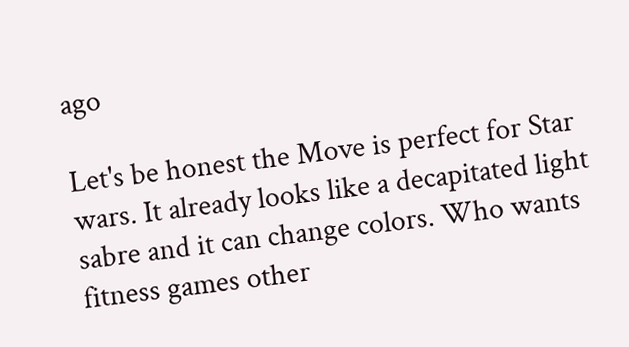ago

Let's be honest the Move is perfect for Star wars. It already looks like a decapitated light sabre and it can change colors. Who wants fitness games other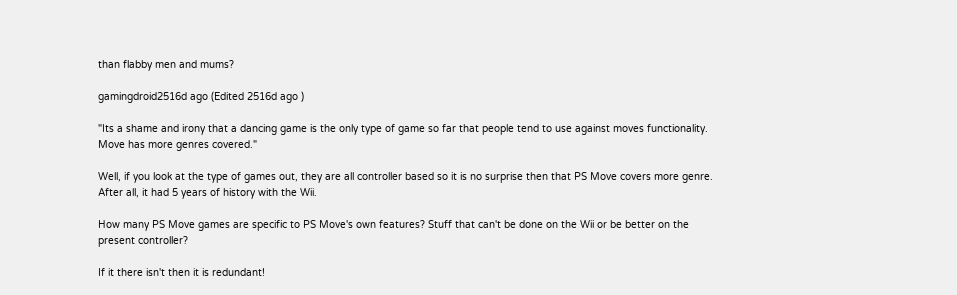than flabby men and mums?

gamingdroid2516d ago (Edited 2516d ago )

"Its a shame and irony that a dancing game is the only type of game so far that people tend to use against moves functionality. Move has more genres covered."

Well, if you look at the type of games out, they are all controller based so it is no surprise then that PS Move covers more genre. After all, it had 5 years of history with the Wii.

How many PS Move games are specific to PS Move's own features? Stuff that can't be done on the Wii or be better on the present controller?

If it there isn't then it is redundant!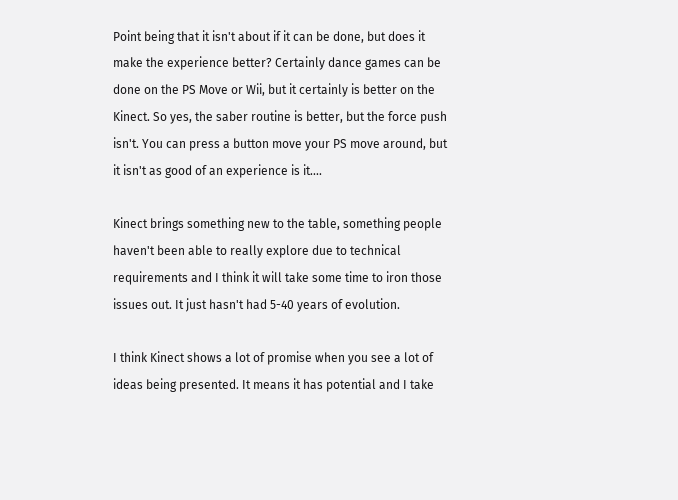Point being that it isn't about if it can be done, but does it make the experience better? Certainly dance games can be done on the PS Move or Wii, but it certainly is better on the Kinect. So yes, the saber routine is better, but the force push isn't. You can press a button move your PS move around, but it isn't as good of an experience is it....

Kinect brings something new to the table, something people haven't been able to really explore due to technical requirements and I think it will take some time to iron those issues out. It just hasn't had 5-40 years of evolution.

I think Kinect shows a lot of promise when you see a lot of ideas being presented. It means it has potential and I take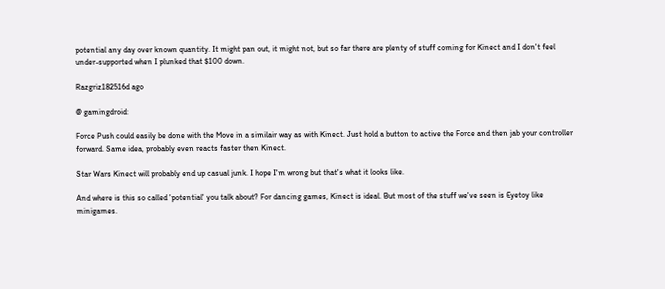potential any day over known quantity. It might pan out, it might not, but so far there are plenty of stuff coming for Kinect and I don't feel under-supported when I plunked that $100 down.

Razgriz182516d ago

@ gamingdroid:

Force Push could easily be done with the Move in a similair way as with Kinect. Just hold a button to active the Force and then jab your controller forward. Same idea, probably even reacts faster then Kinect.

Star Wars Kinect will probably end up casual junk. I hope I'm wrong but that's what it looks like.

And where is this so called 'potential' you talk about? For dancing games, Kinect is ideal. But most of the stuff we've seen is Eyetoy like minigames.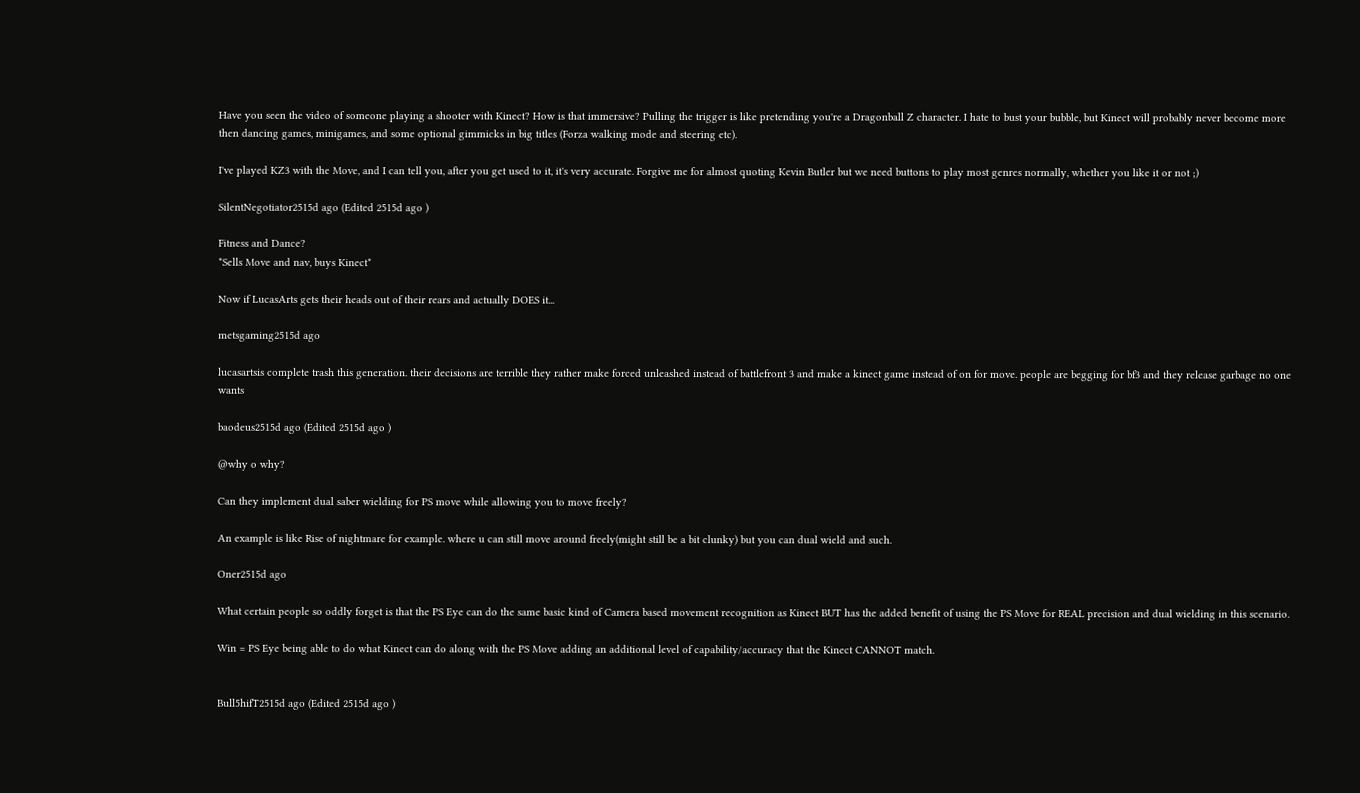Have you seen the video of someone playing a shooter with Kinect? How is that immersive? Pulling the trigger is like pretending you're a Dragonball Z character. I hate to bust your bubble, but Kinect will probably never become more then dancing games, minigames, and some optional gimmicks in big titles (Forza walking mode and steering etc).

I've played KZ3 with the Move, and I can tell you, after you get used to it, it's very accurate. Forgive me for almost quoting Kevin Butler but we need buttons to play most genres normally, whether you like it or not ;)

SilentNegotiator2515d ago (Edited 2515d ago )

Fitness and Dance?
*Sells Move and nav, buys Kinect*

Now if LucasArts gets their heads out of their rears and actually DOES it...

metsgaming2515d ago

lucasartsis complete trash this generation. their decisions are terrible they rather make forced unleashed instead of battlefront 3 and make a kinect game instead of on for move. people are begging for bf3 and they release garbage no one wants

baodeus2515d ago (Edited 2515d ago )

@why o why?

Can they implement dual saber wielding for PS move while allowing you to move freely?

An example is like Rise of nightmare for example. where u can still move around freely(might still be a bit clunky) but you can dual wield and such.

Oner2515d ago

What certain people so oddly forget is that the PS Eye can do the same basic kind of Camera based movement recognition as Kinect BUT has the added benefit of using the PS Move for REAL precision and dual wielding in this scenario.

Win = PS Eye being able to do what Kinect can do along with the PS Move adding an additional level of capability/accuracy that the Kinect CANNOT match.


Bull5hifT2515d ago (Edited 2515d ago )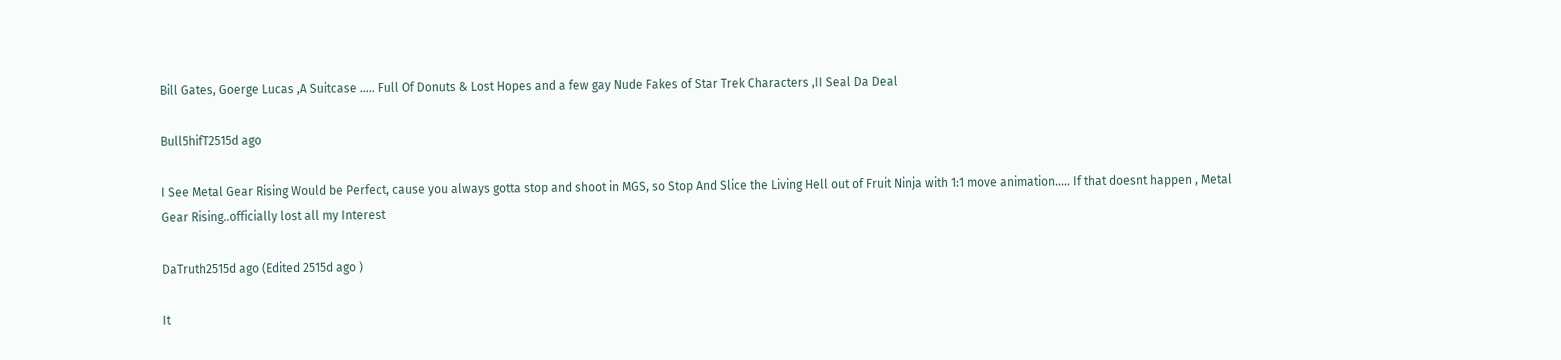Bill Gates, Goerge Lucas ,A Suitcase ..... Full Of Donuts & Lost Hopes and a few gay Nude Fakes of Star Trek Characters ,II Seal Da Deal

Bull5hifT2515d ago

I See Metal Gear Rising Would be Perfect, cause you always gotta stop and shoot in MGS, so Stop And Slice the Living Hell out of Fruit Ninja with 1:1 move animation..... If that doesnt happen , Metal Gear Rising..officially lost all my Interest

DaTruth2515d ago (Edited 2515d ago )

It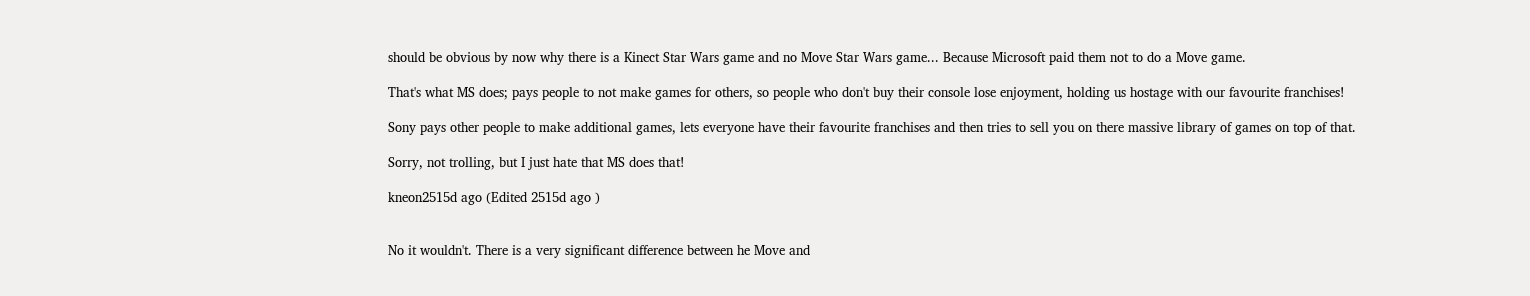should be obvious by now why there is a Kinect Star Wars game and no Move Star Wars game... Because Microsoft paid them not to do a Move game.

That's what MS does; pays people to not make games for others, so people who don't buy their console lose enjoyment, holding us hostage with our favourite franchises!

Sony pays other people to make additional games, lets everyone have their favourite franchises and then tries to sell you on there massive library of games on top of that.

Sorry, not trolling, but I just hate that MS does that!

kneon2515d ago (Edited 2515d ago )


No it wouldn't. There is a very significant difference between he Move and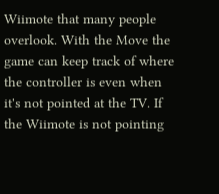Wiimote that many people overlook. With the Move the game can keep track of where the controller is even when it's not pointed at the TV. If the Wiimote is not pointing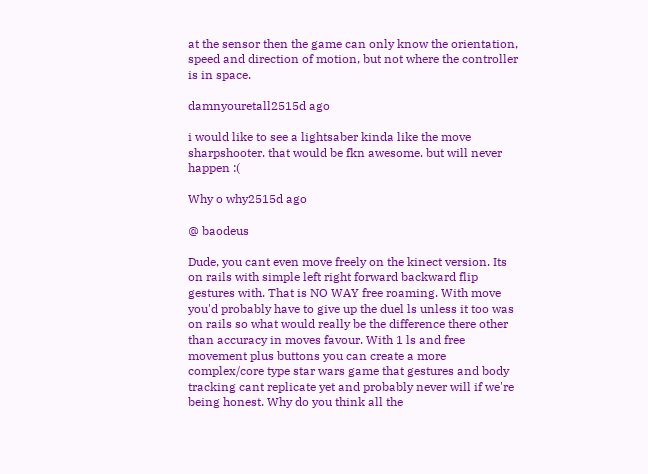at the sensor then the game can only know the orientation, speed and direction of motion, but not where the controller is in space.

damnyouretall2515d ago

i would like to see a lightsaber kinda like the move sharpshooter. that would be fkn awesome. but will never happen :(

Why o why2515d ago

@ baodeus

Dude, you cant even move freely on the kinect version. Its on rails with simple left right forward backward flip gestures with. That is NO WAY free roaming. With move you'd probably have to give up the duel ls unless it too was on rails so what would really be the difference there other than accuracy in moves favour. With 1 ls and free movement plus buttons you can create a more complex/core type star wars game that gestures and body tracking cant replicate yet and probably never will if we're being honest. Why do you think all the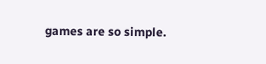games are so simple.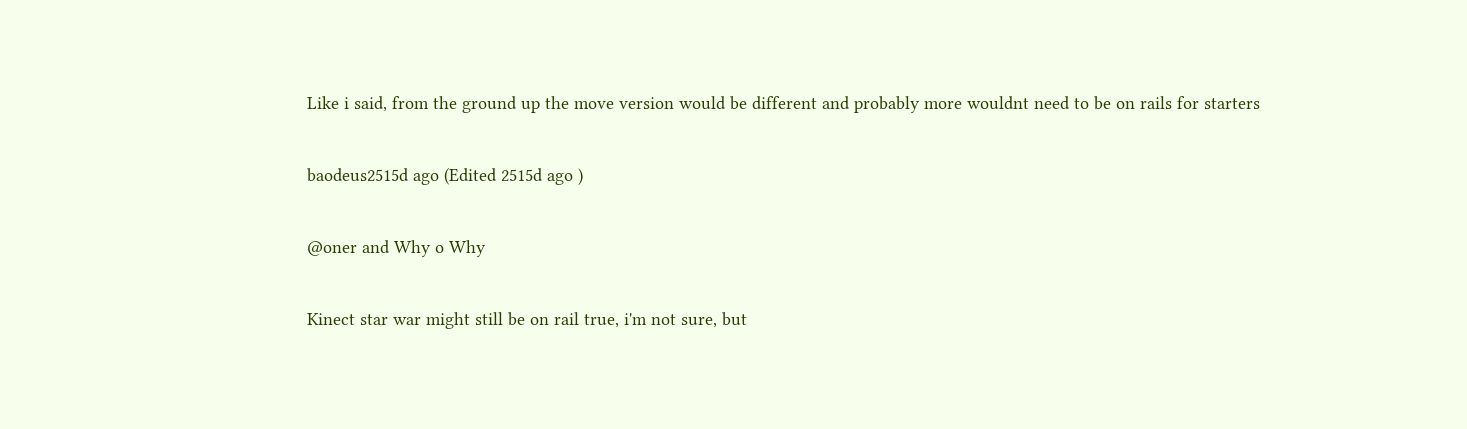Like i said, from the ground up the move version would be different and probably more wouldnt need to be on rails for starters

baodeus2515d ago (Edited 2515d ago )

@oner and Why o Why

Kinect star war might still be on rail true, i'm not sure, but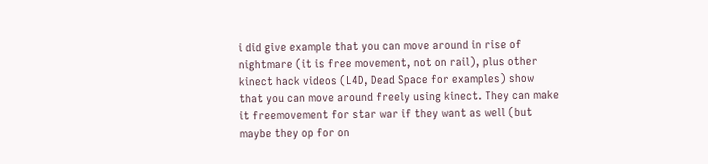i did give example that you can move around in rise of nightmare (it is free movement, not on rail), plus other kinect hack videos (L4D, Dead Space for examples) show that you can move around freely using kinect. They can make it freemovement for star war if they want as well (but maybe they op for on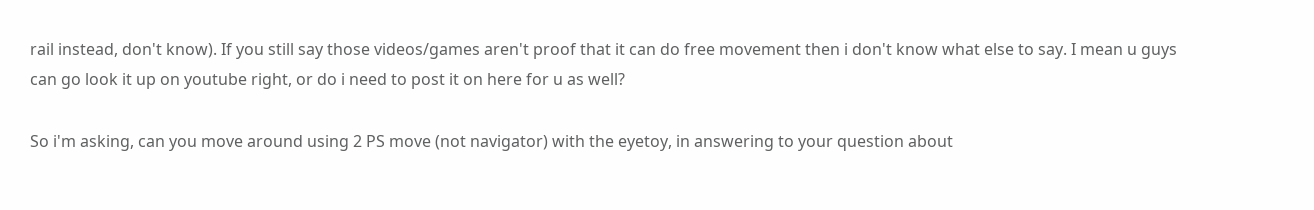rail instead, don't know). If you still say those videos/games aren't proof that it can do free movement then i don't know what else to say. I mean u guys can go look it up on youtube right, or do i need to post it on here for u as well?

So i'm asking, can you move around using 2 PS move (not navigator) with the eyetoy, in answering to your question about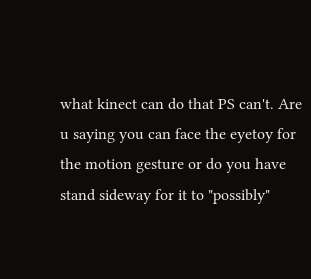what kinect can do that PS can't. Are u saying you can face the eyetoy for the motion gesture or do you have stand sideway for it to "possibly"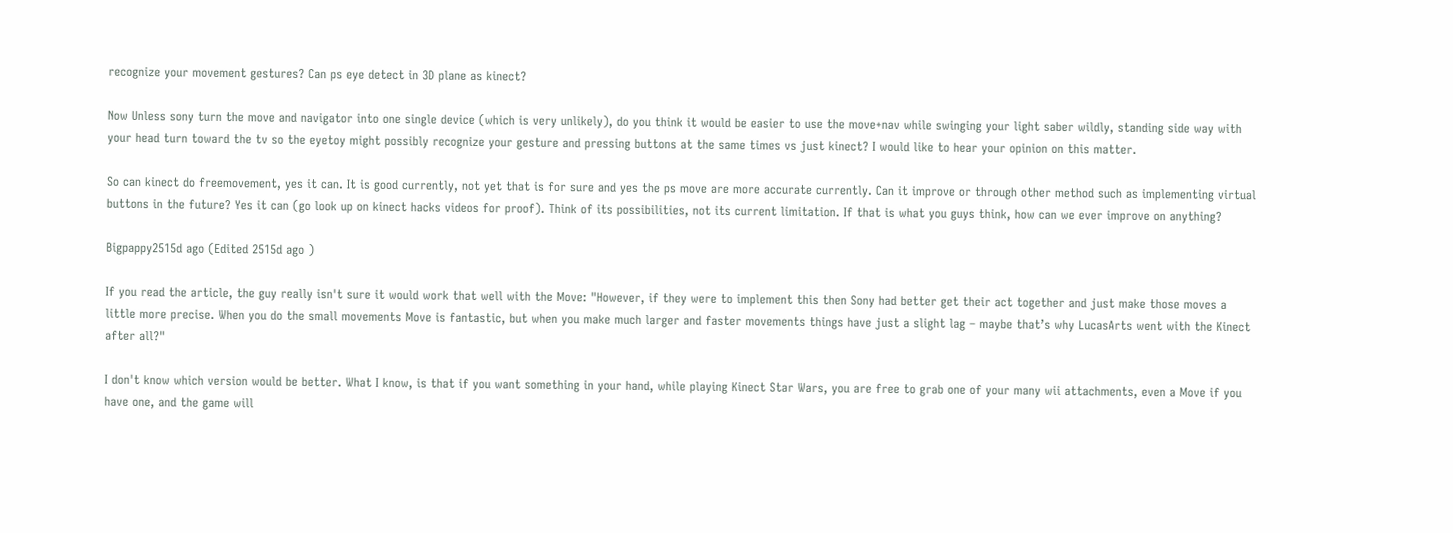recognize your movement gestures? Can ps eye detect in 3D plane as kinect?

Now Unless sony turn the move and navigator into one single device (which is very unlikely), do you think it would be easier to use the move+nav while swinging your light saber wildly, standing side way with your head turn toward the tv so the eyetoy might possibly recognize your gesture and pressing buttons at the same times vs just kinect? I would like to hear your opinion on this matter.

So can kinect do freemovement, yes it can. It is good currently, not yet that is for sure and yes the ps move are more accurate currently. Can it improve or through other method such as implementing virtual buttons in the future? Yes it can (go look up on kinect hacks videos for proof). Think of its possibilities, not its current limitation. If that is what you guys think, how can we ever improve on anything?

Bigpappy2515d ago (Edited 2515d ago )

If you read the article, the guy really isn't sure it would work that well with the Move: "However, if they were to implement this then Sony had better get their act together and just make those moves a little more precise. When you do the small movements Move is fantastic, but when you make much larger and faster movements things have just a slight lag – maybe that’s why LucasArts went with the Kinect after all?"

I don't know which version would be better. What I know, is that if you want something in your hand, while playing Kinect Star Wars, you are free to grab one of your many wii attachments, even a Move if you have one, and the game will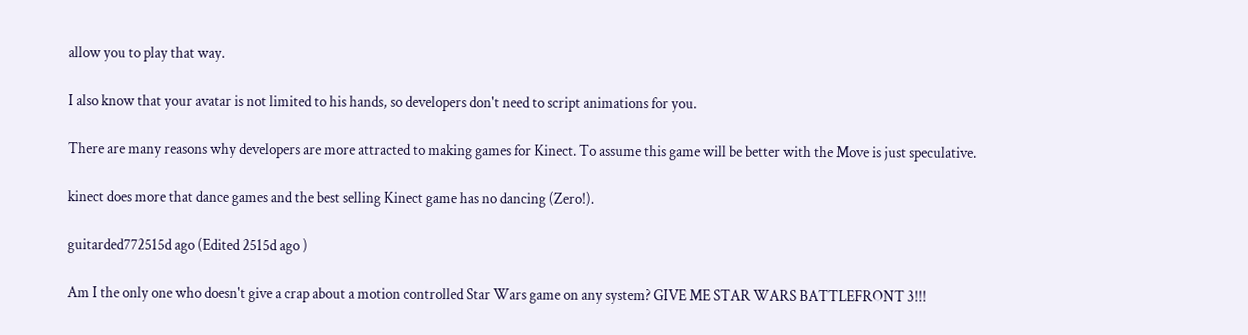allow you to play that way.

I also know that your avatar is not limited to his hands, so developers don't need to script animations for you.

There are many reasons why developers are more attracted to making games for Kinect. To assume this game will be better with the Move is just speculative.

kinect does more that dance games and the best selling Kinect game has no dancing (Zero!).

guitarded772515d ago (Edited 2515d ago )

Am I the only one who doesn't give a crap about a motion controlled Star Wars game on any system? GIVE ME STAR WARS BATTLEFRONT 3!!!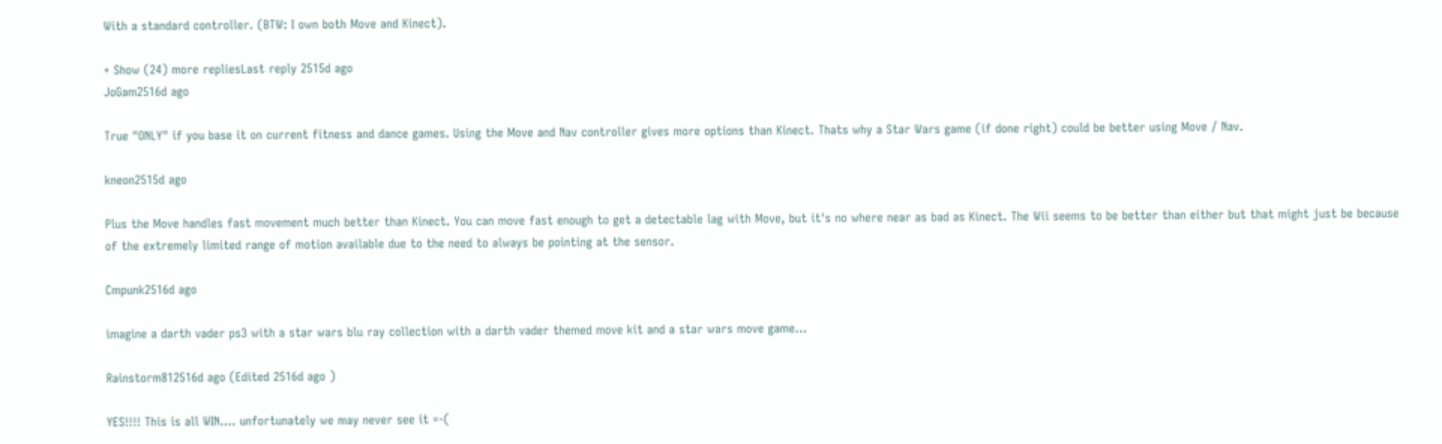With a standard controller. (BTW: I own both Move and Kinect).

+ Show (24) more repliesLast reply 2515d ago
JoGam2516d ago

True "ONLY" if you base it on current fitness and dance games. Using the Move and Nav controller gives more options than Kinect. Thats why a Star Wars game (if done right) could be better using Move / Nav.

kneon2515d ago

Plus the Move handles fast movement much better than Kinect. You can move fast enough to get a detectable lag with Move, but it's no where near as bad as Kinect. The Wii seems to be better than either but that might just be because of the extremely limited range of motion available due to the need to always be pointing at the sensor.

Cmpunk2516d ago

imagine a darth vader ps3 with a star wars blu ray collection with a darth vader themed move kit and a star wars move game...

Rainstorm812516d ago (Edited 2516d ago )

YES!!!! This is all WIN.... unfortunately we may never see it =-(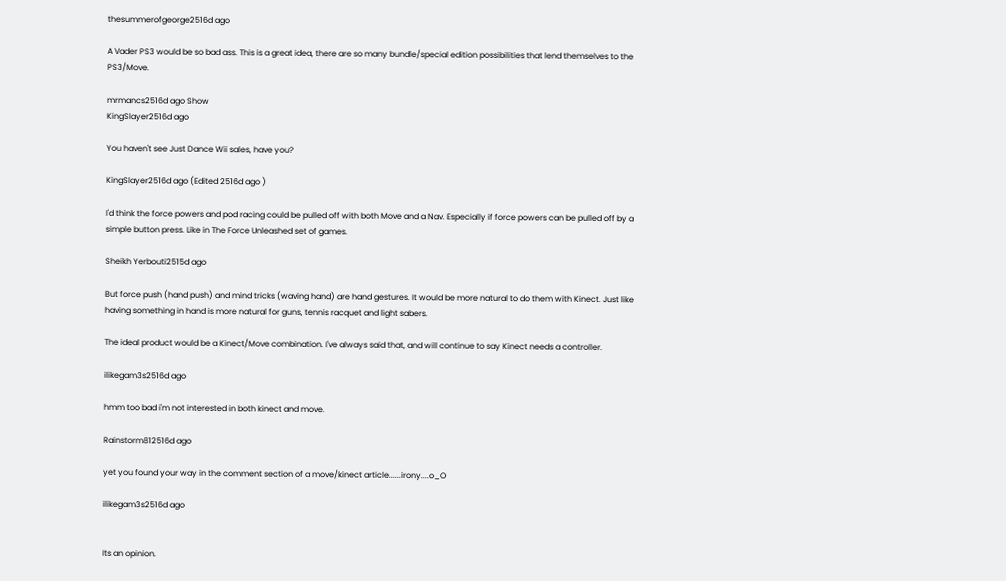thesummerofgeorge2516d ago

A Vader PS3 would be so bad ass. This is a great idea, there are so many bundle/special edition possibilities that lend themselves to the PS3/Move.

mrmancs2516d ago Show
KingSlayer2516d ago

You haven't see Just Dance Wii sales, have you?

KingSlayer2516d ago (Edited 2516d ago )

I'd think the force powers and pod racing could be pulled off with both Move and a Nav. Especially if force powers can be pulled off by a simple button press. Like in The Force Unleashed set of games.

Sheikh Yerbouti2515d ago

But force push (hand push) and mind tricks (waving hand) are hand gestures. It would be more natural to do them with Kinect. Just like having something in hand is more natural for guns, tennis racquet and light sabers.

The ideal product would be a Kinect/Move combination. I've always said that, and will continue to say Kinect needs a controller.

ilikegam3s2516d ago

hmm too bad i'm not interested in both kinect and move.

Rainstorm812516d ago

yet you found your way in the comment section of a move/kinect article......irony....o_O

ilikegam3s2516d ago


Its an opinion.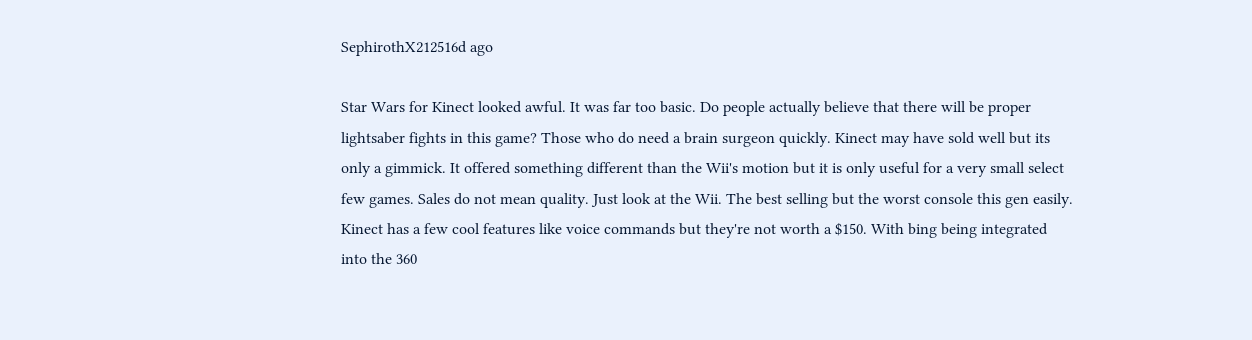SephirothX212516d ago

Star Wars for Kinect looked awful. It was far too basic. Do people actually believe that there will be proper lightsaber fights in this game? Those who do need a brain surgeon quickly. Kinect may have sold well but its only a gimmick. It offered something different than the Wii's motion but it is only useful for a very small select few games. Sales do not mean quality. Just look at the Wii. The best selling but the worst console this gen easily. Kinect has a few cool features like voice commands but they're not worth a $150. With bing being integrated into the 360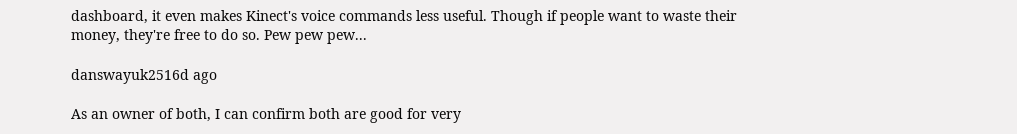dashboard, it even makes Kinect's voice commands less useful. Though if people want to waste their money, they're free to do so. Pew pew pew...

danswayuk2516d ago

As an owner of both, I can confirm both are good for very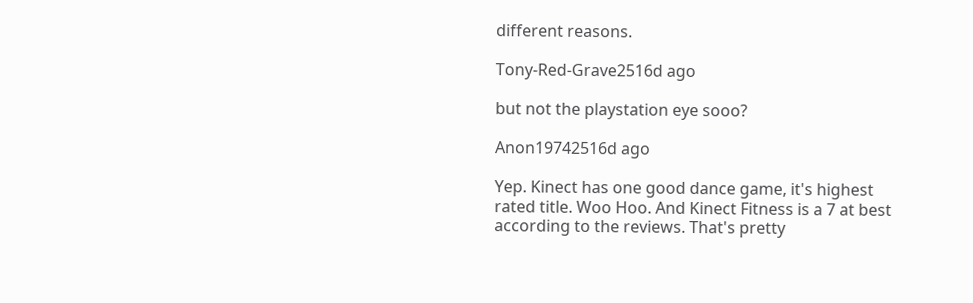different reasons.

Tony-Red-Grave2516d ago

but not the playstation eye sooo?

Anon19742516d ago

Yep. Kinect has one good dance game, it's highest rated title. Woo Hoo. And Kinect Fitness is a 7 at best according to the reviews. That's pretty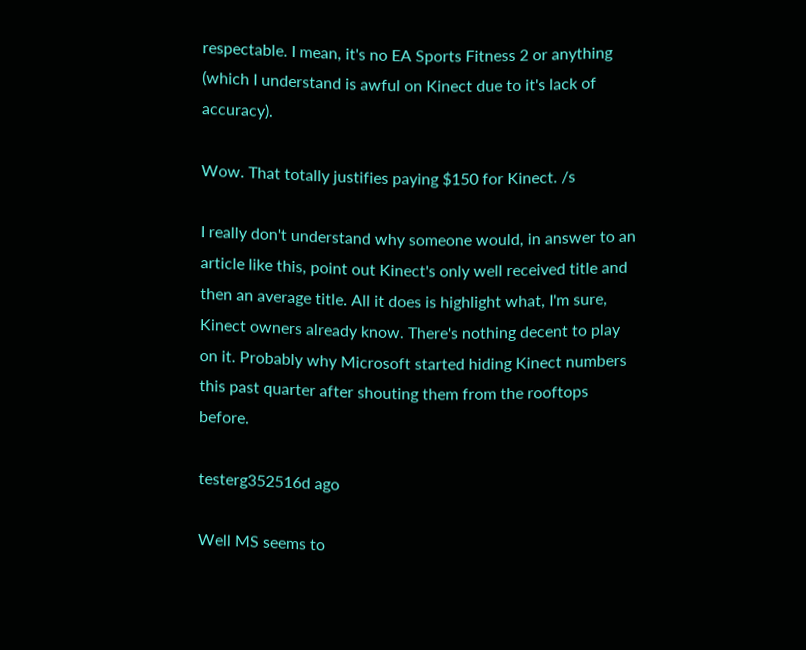respectable. I mean, it's no EA Sports Fitness 2 or anything (which I understand is awful on Kinect due to it's lack of accuracy).

Wow. That totally justifies paying $150 for Kinect. /s

I really don't understand why someone would, in answer to an article like this, point out Kinect's only well received title and then an average title. All it does is highlight what, I'm sure, Kinect owners already know. There's nothing decent to play on it. Probably why Microsoft started hiding Kinect numbers this past quarter after shouting them from the rooftops before.

testerg352516d ago

Well MS seems to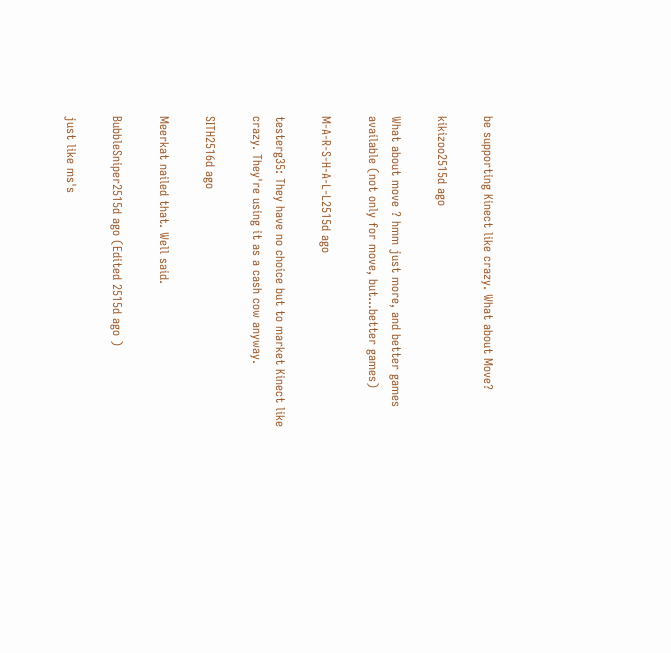be supporting Kinect like crazy. What about Move?

kikizoo2515d ago

What about move ? hmm just more, and better games available (not only for move, but...better games)

M-A-R-S-H-A-L-L2515d ago

testerg35: They have no choice but to market Kinect like crazy. They're using it as a cash cow anyway.

SITH2516d ago

Meerkat nailed that. Well said.

BubbleSniper2515d ago (Edited 2515d ago )

just like ms's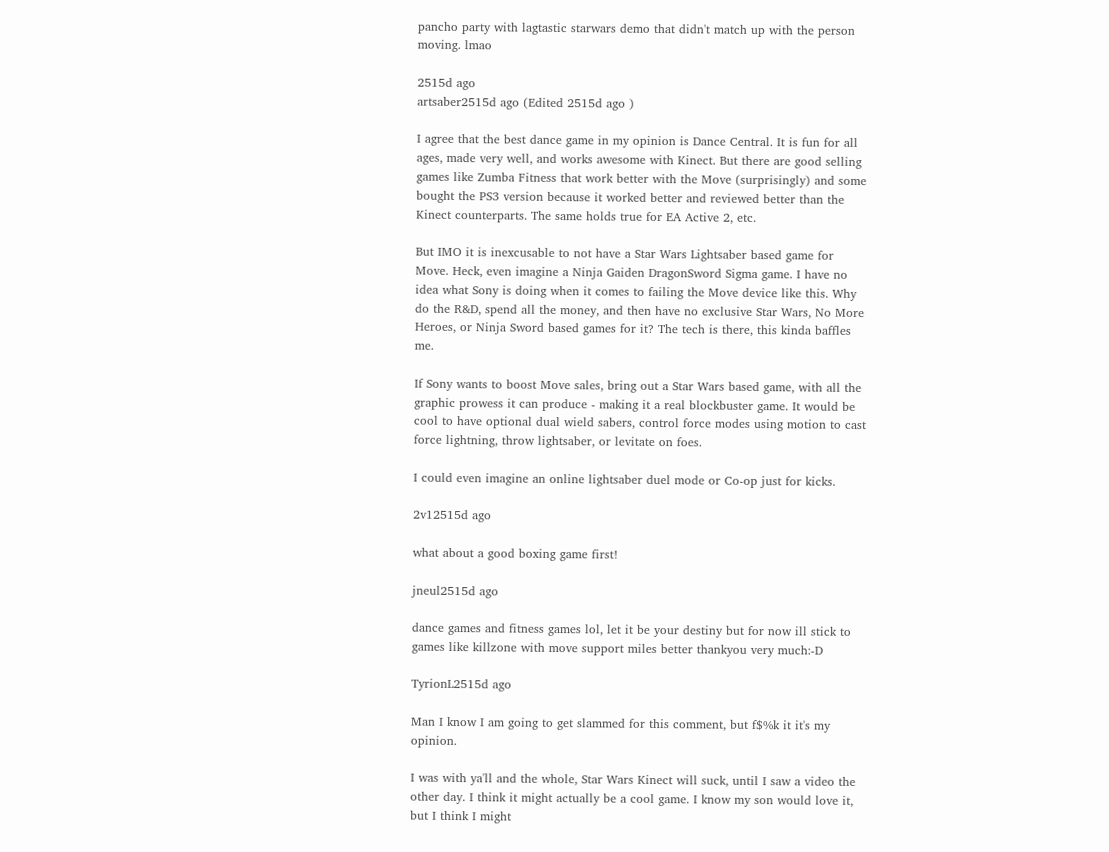pancho party with lagtastic starwars demo that didn't match up with the person moving. lmao

2515d ago
artsaber2515d ago (Edited 2515d ago )

I agree that the best dance game in my opinion is Dance Central. It is fun for all ages, made very well, and works awesome with Kinect. But there are good selling games like Zumba Fitness that work better with the Move (surprisingly) and some bought the PS3 version because it worked better and reviewed better than the Kinect counterparts. The same holds true for EA Active 2, etc.

But IMO it is inexcusable to not have a Star Wars Lightsaber based game for Move. Heck, even imagine a Ninja Gaiden DragonSword Sigma game. I have no idea what Sony is doing when it comes to failing the Move device like this. Why do the R&D, spend all the money, and then have no exclusive Star Wars, No More Heroes, or Ninja Sword based games for it? The tech is there, this kinda baffles me.

If Sony wants to boost Move sales, bring out a Star Wars based game, with all the graphic prowess it can produce - making it a real blockbuster game. It would be cool to have optional dual wield sabers, control force modes using motion to cast force lightning, throw lightsaber, or levitate on foes.

I could even imagine an online lightsaber duel mode or Co-op just for kicks.

2v12515d ago

what about a good boxing game first!

jneul2515d ago

dance games and fitness games lol, let it be your destiny but for now ill stick to games like killzone with move support miles better thankyou very much:-D

TyrionL2515d ago

Man I know I am going to get slammed for this comment, but f$%k it it's my opinion.

I was with ya'll and the whole, Star Wars Kinect will suck, until I saw a video the other day. I think it might actually be a cool game. I know my son would love it, but I think I might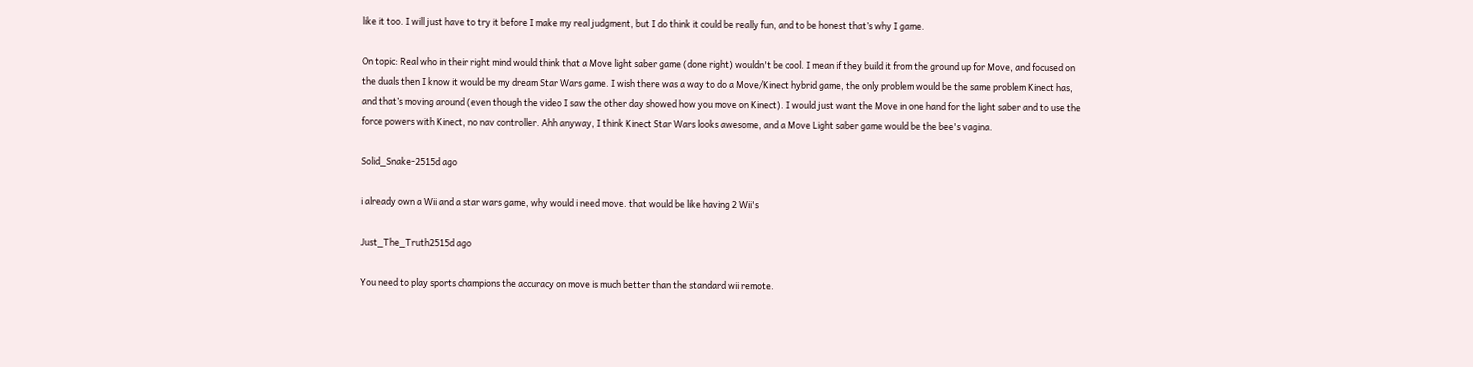like it too. I will just have to try it before I make my real judgment, but I do think it could be really fun, and to be honest that’s why I game.

On topic: Real who in their right mind would think that a Move light saber game (done right) wouldn't be cool. I mean if they build it from the ground up for Move, and focused on the duals then I know it would be my dream Star Wars game. I wish there was a way to do a Move/Kinect hybrid game, the only problem would be the same problem Kinect has, and that’s moving around (even though the video I saw the other day showed how you move on Kinect). I would just want the Move in one hand for the light saber and to use the force powers with Kinect, no nav controller. Ahh anyway, I think Kinect Star Wars looks awesome, and a Move Light saber game would be the bee's vagina.

Solid_Snake-2515d ago

i already own a Wii and a star wars game, why would i need move. that would be like having 2 Wii's

Just_The_Truth2515d ago

You need to play sports champions the accuracy on move is much better than the standard wii remote.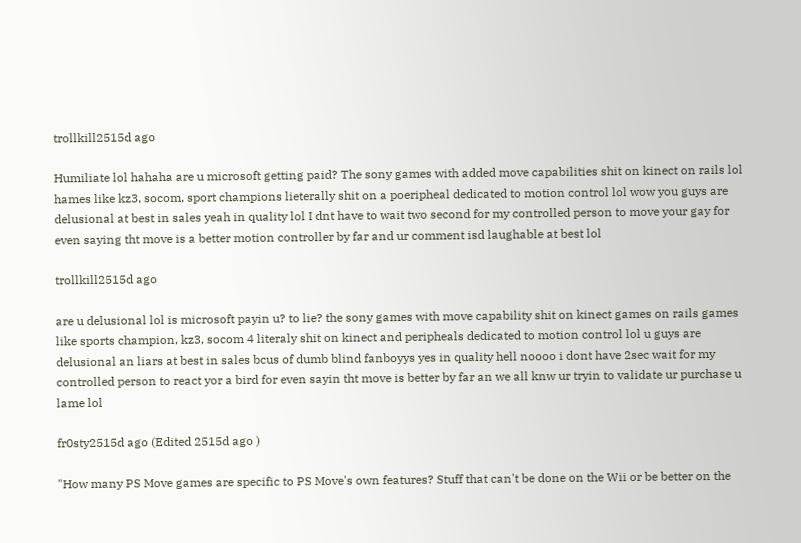trollkill2515d ago

Humiliate lol hahaha are u microsoft getting paid? The sony games with added move capabilities shit on kinect on rails lol hames like kz3, socom, sport champions lieterally shit on a poeripheal dedicated to motion control lol wow you guys are delusional at best in sales yeah in quality lol I dnt have to wait two second for my controlled person to move your gay for even saying tht move is a better motion controller by far and ur comment isd laughable at best lol

trollkill2515d ago

are u delusional lol is microsoft payin u? to lie? the sony games with move capability shit on kinect games on rails games like sports champion, kz3, socom 4 literaly shit on kinect and peripheals dedicated to motion control lol u guys are delusional an liars at best in sales bcus of dumb blind fanboyys yes in quality hell noooo i dont have 2sec wait for my controlled person to react yor a bird for even sayin tht move is better by far an we all knw ur tryin to validate ur purchase u lame lol

fr0sty2515d ago (Edited 2515d ago )

"How many PS Move games are specific to PS Move's own features? Stuff that can't be done on the Wii or be better on the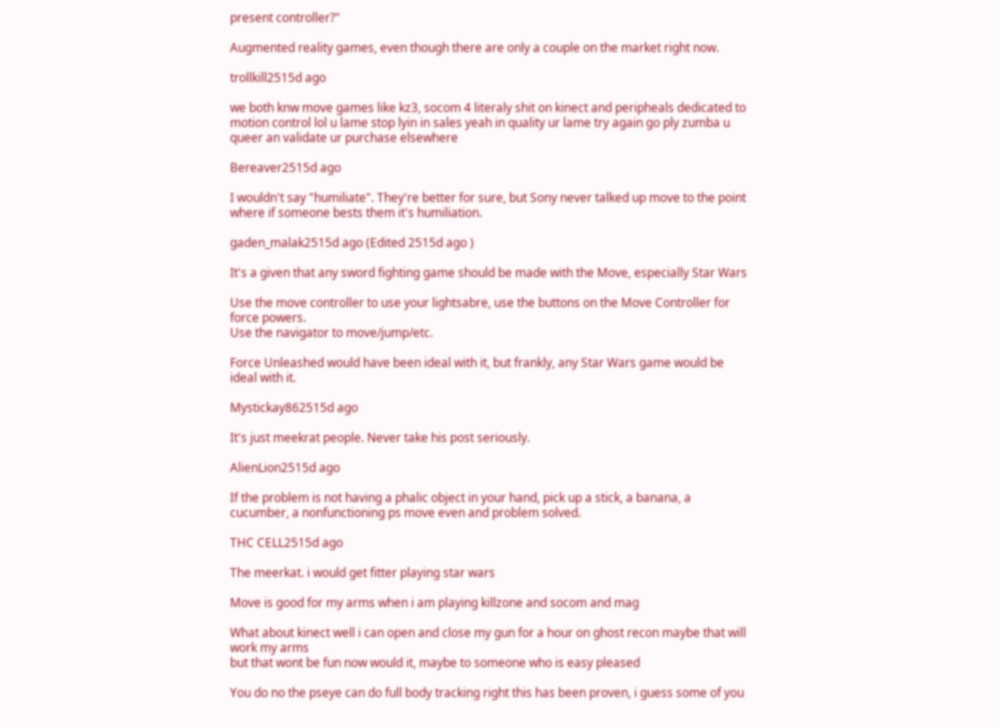present controller?"

Augmented reality games, even though there are only a couple on the market right now.

trollkill2515d ago

we both knw move games like kz3, socom 4 literaly shit on kinect and peripheals dedicated to motion control lol u lame stop lyin in sales yeah in quality ur lame try again go ply zumba u queer an validate ur purchase elsewhere

Bereaver2515d ago

I wouldn't say "humiliate". They're better for sure, but Sony never talked up move to the point where if someone bests them it's humiliation.

gaden_malak2515d ago (Edited 2515d ago )

It's a given that any sword fighting game should be made with the Move, especially Star Wars

Use the move controller to use your lightsabre, use the buttons on the Move Controller for force powers.
Use the navigator to move/jump/etc.

Force Unleashed would have been ideal with it, but frankly, any Star Wars game would be ideal with it.

Mystickay862515d ago

It's just meekrat people. Never take his post seriously.

AlienLion2515d ago

If the problem is not having a phalic object in your hand, pick up a stick, a banana, a cucumber, a nonfunctioning ps move even and problem solved.

THC CELL2515d ago

The meerkat. i would get fitter playing star wars

Move is good for my arms when i am playing killzone and socom and mag

What about kinect well i can open and close my gun for a hour on ghost recon maybe that will work my arms
but that wont be fun now would it, maybe to someone who is easy pleased

You do no the pseye can do full body tracking right this has been proven, i guess some of you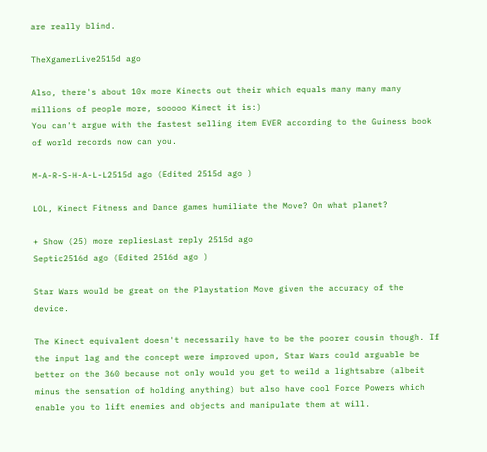are really blind.

TheXgamerLive2515d ago

Also, there's about 10x more Kinects out their which equals many many many millions of people more, sooooo Kinect it is:)
You can't argue with the fastest selling item EVER according to the Guiness book of world records now can you.

M-A-R-S-H-A-L-L2515d ago (Edited 2515d ago )

LOL, Kinect Fitness and Dance games humiliate the Move? On what planet?

+ Show (25) more repliesLast reply 2515d ago
Septic2516d ago (Edited 2516d ago )

Star Wars would be great on the Playstation Move given the accuracy of the device.

The Kinect equivalent doesn't necessarily have to be the poorer cousin though. If the input lag and the concept were improved upon, Star Wars could arguable be better on the 360 because not only would you get to weild a lightsabre (albeit minus the sensation of holding anything) but also have cool Force Powers which enable you to lift enemies and objects and manipulate them at will.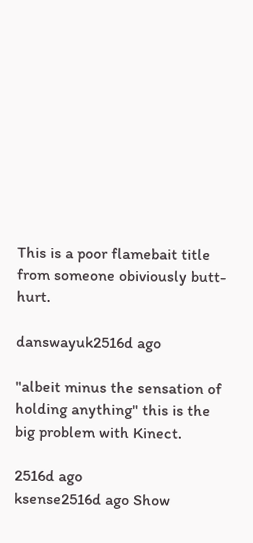This is a poor flamebait title from someone obiviously butt-hurt.

danswayuk2516d ago

"albeit minus the sensation of holding anything" this is the big problem with Kinect.

2516d ago
ksense2516d ago Show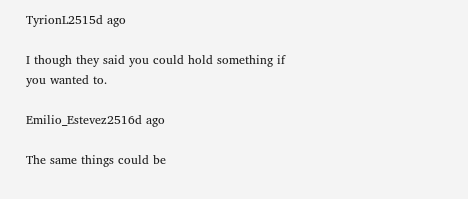TyrionL2515d ago

I though they said you could hold something if you wanted to.

Emilio_Estevez2516d ago

The same things could be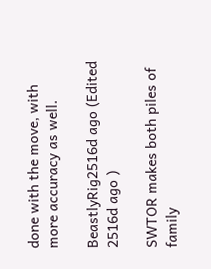done with the move, with more accuracy as well.

BeastlyRig2516d ago (Edited 2516d ago )

SWTOR makes both piles of family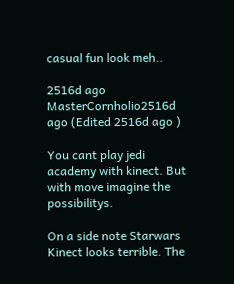casual fun look meh..

2516d ago
MasterCornholio2516d ago (Edited 2516d ago )

You cant play jedi academy with kinect. But with move imagine the possibilitys.

On a side note Starwars Kinect looks terrible. The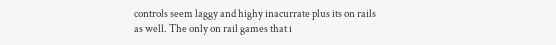controls seem laggy and highy inacurrate plus its on rails as well. The only on rail games that i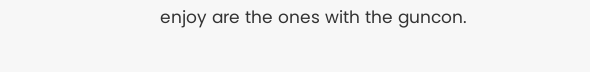enjoy are the ones with the guncon.